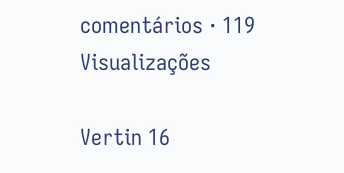comentários · 119 Visualizações

Vertin 16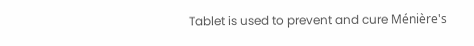Tablet is used to prevent and cure Ménière's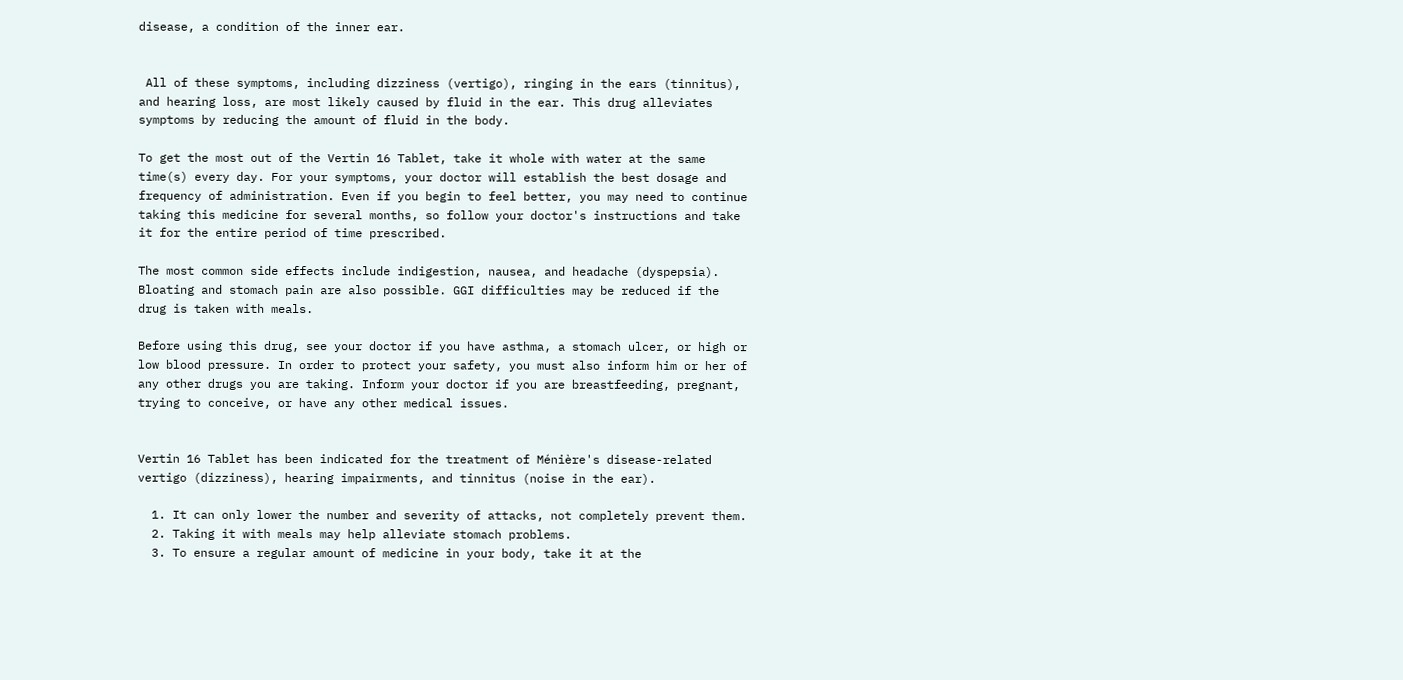disease, a condition of the inner ear.


 All of these symptoms, including dizziness (vertigo), ringing in the ears (tinnitus), and hearing loss, are most likely caused by fluid in the ear. This drug alleviates symptoms by reducing the amount of fluid in the body.

To get the most out of the Vertin 16 Tablet, take it whole with water at the same time(s) every day. For your symptoms, your doctor will establish the best dosage and frequency of administration. Even if you begin to feel better, you may need to continue taking this medicine for several months, so follow your doctor's instructions and take it for the entire period of time prescribed.

The most common side effects include indigestion, nausea, and headache (dyspepsia). Bloating and stomach pain are also possible. GGI difficulties may be reduced if the drug is taken with meals.

Before using this drug, see your doctor if you have asthma, a stomach ulcer, or high or low blood pressure. In order to protect your safety, you must also inform him or her of any other drugs you are taking. Inform your doctor if you are breastfeeding, pregnant, trying to conceive, or have any other medical issues.


Vertin 16 Tablet has been indicated for the treatment of Ménière's disease-related vertigo (dizziness), hearing impairments, and tinnitus (noise in the ear).

  1. It can only lower the number and severity of attacks, not completely prevent them.
  2. Taking it with meals may help alleviate stomach problems.
  3. To ensure a regular amount of medicine in your body, take it at the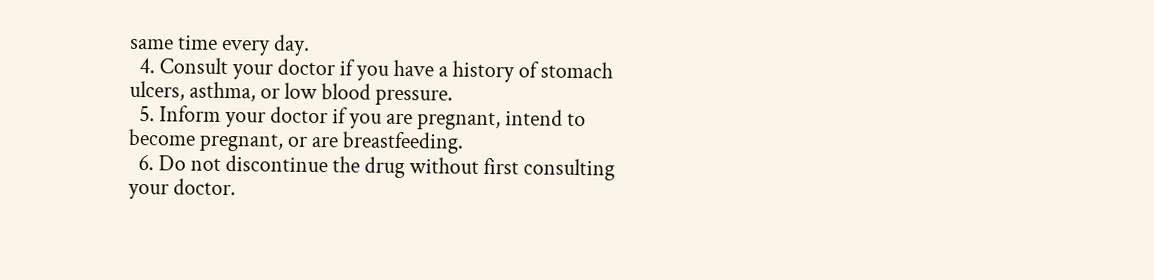same time every day.
  4. Consult your doctor if you have a history of stomach ulcers, asthma, or low blood pressure.
  5. Inform your doctor if you are pregnant, intend to become pregnant, or are breastfeeding.
  6. Do not discontinue the drug without first consulting your doctor.